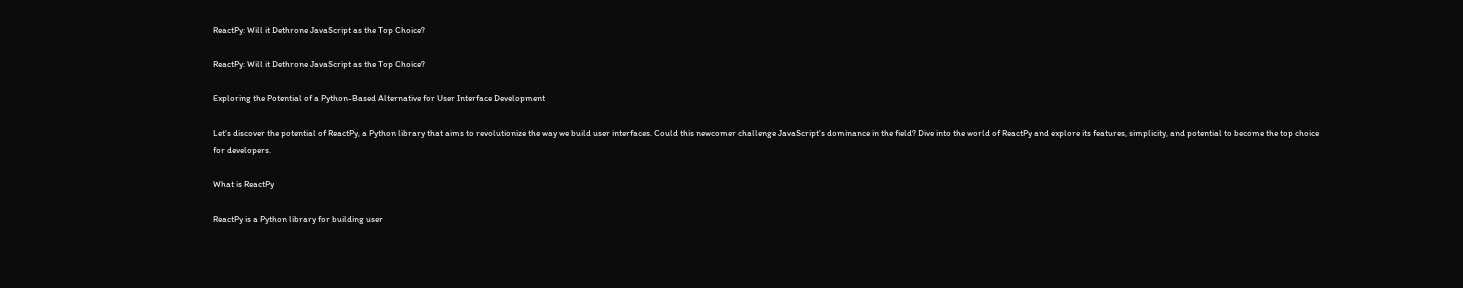ReactPy: Will it Dethrone JavaScript as the Top Choice?

ReactPy: Will it Dethrone JavaScript as the Top Choice?

Exploring the Potential of a Python-Based Alternative for User Interface Development

Let's discover the potential of ReactPy, a Python library that aims to revolutionize the way we build user interfaces. Could this newcomer challenge JavaScript's dominance in the field? Dive into the world of ReactPy and explore its features, simplicity, and potential to become the top choice for developers.

What is ReactPy

ReactPy is a Python library for building user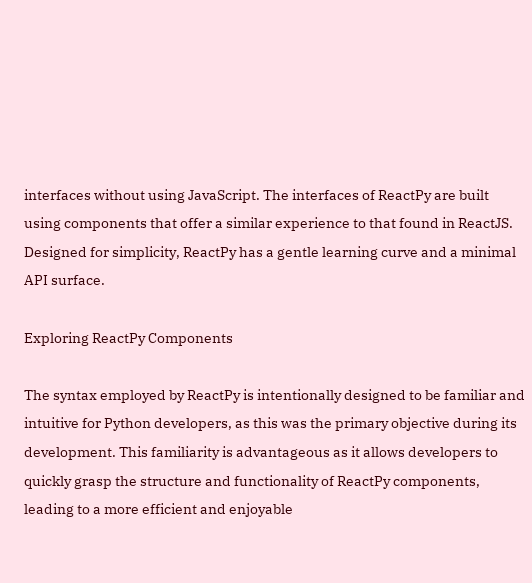interfaces without using JavaScript. The interfaces of ReactPy are built using components that offer a similar experience to that found in ReactJS. Designed for simplicity, ReactPy has a gentle learning curve and a minimal API surface.

Exploring ReactPy Components

The syntax employed by ReactPy is intentionally designed to be familiar and intuitive for Python developers, as this was the primary objective during its development. This familiarity is advantageous as it allows developers to quickly grasp the structure and functionality of ReactPy components, leading to a more efficient and enjoyable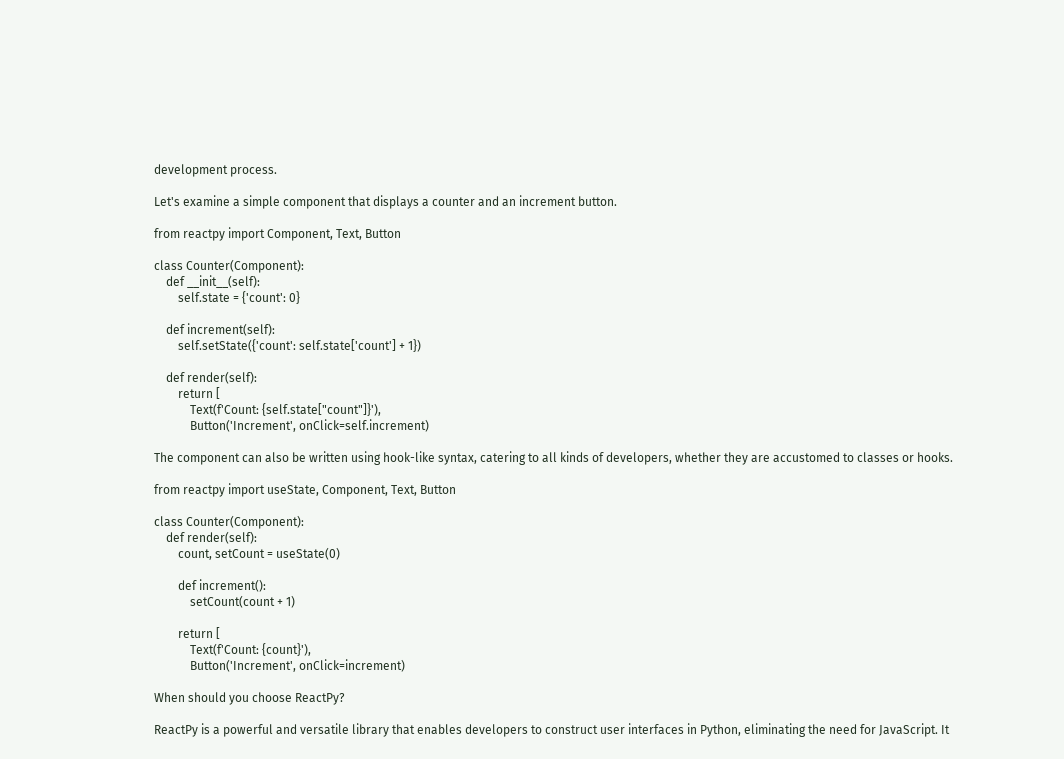development process.

Let's examine a simple component that displays a counter and an increment button.

from reactpy import Component, Text, Button

class Counter(Component):
    def __init__(self):
        self.state = {'count': 0}

    def increment(self):
        self.setState({'count': self.state['count'] + 1})

    def render(self):
        return [
            Text(f'Count: {self.state["count"]}'),
            Button('Increment', onClick=self.increment)

The component can also be written using hook-like syntax, catering to all kinds of developers, whether they are accustomed to classes or hooks.

from reactpy import useState, Component, Text, Button

class Counter(Component):
    def render(self):
        count, setCount = useState(0)

        def increment():
            setCount(count + 1)

        return [
            Text(f'Count: {count}'),
            Button('Increment', onClick=increment)

When should you choose ReactPy?

ReactPy is a powerful and versatile library that enables developers to construct user interfaces in Python, eliminating the need for JavaScript. It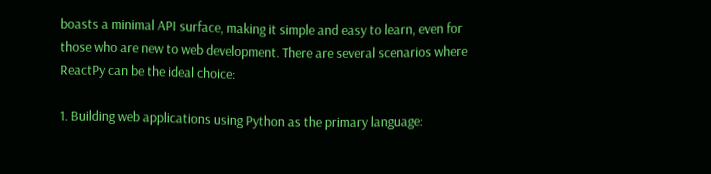boasts a minimal API surface, making it simple and easy to learn, even for those who are new to web development. There are several scenarios where ReactPy can be the ideal choice:

1. Building web applications using Python as the primary language: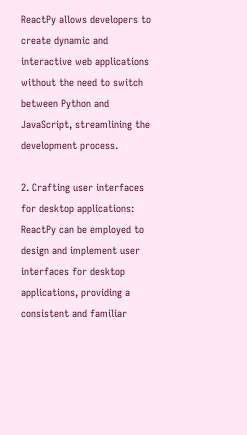ReactPy allows developers to create dynamic and interactive web applications without the need to switch between Python and JavaScript, streamlining the development process.

2. Crafting user interfaces for desktop applications: ReactPy can be employed to design and implement user interfaces for desktop applications, providing a consistent and familiar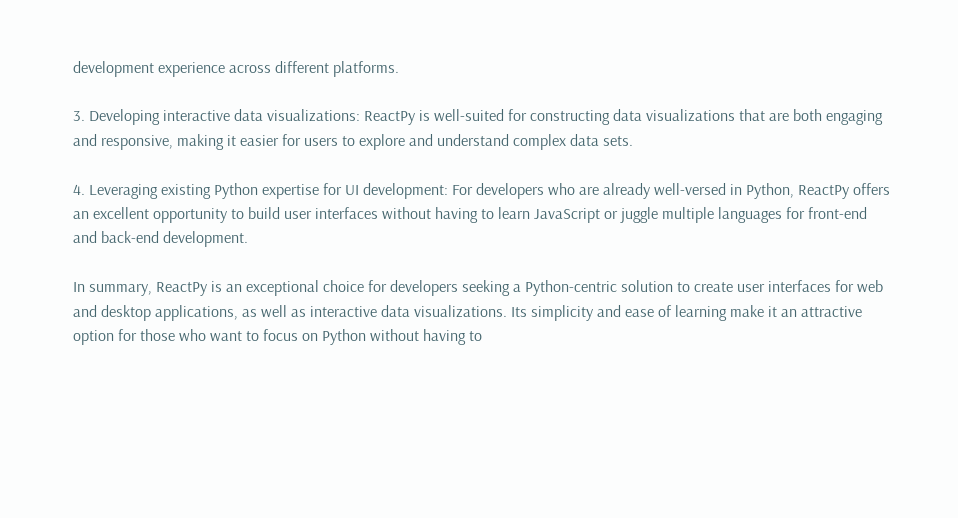development experience across different platforms.

3. Developing interactive data visualizations: ReactPy is well-suited for constructing data visualizations that are both engaging and responsive, making it easier for users to explore and understand complex data sets.

4. Leveraging existing Python expertise for UI development: For developers who are already well-versed in Python, ReactPy offers an excellent opportunity to build user interfaces without having to learn JavaScript or juggle multiple languages for front-end and back-end development.

In summary, ReactPy is an exceptional choice for developers seeking a Python-centric solution to create user interfaces for web and desktop applications, as well as interactive data visualizations. Its simplicity and ease of learning make it an attractive option for those who want to focus on Python without having to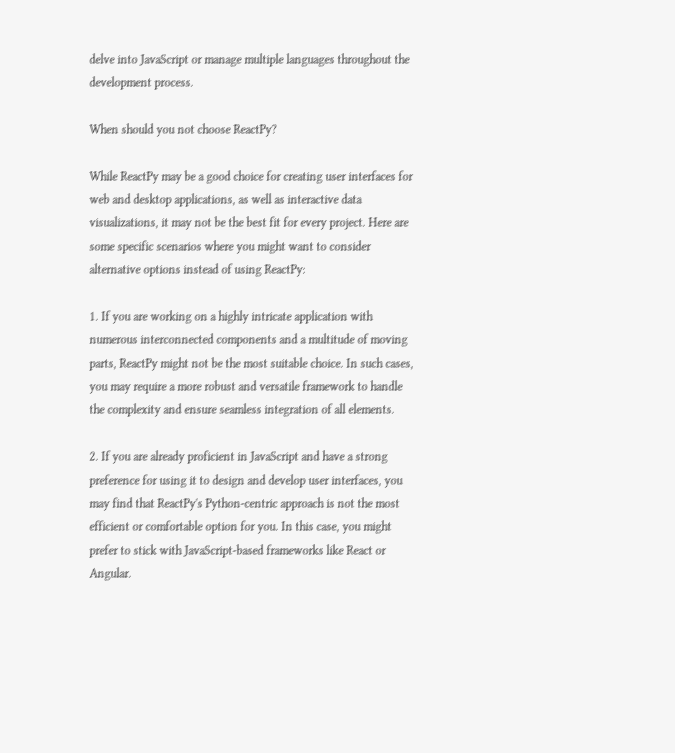delve into JavaScript or manage multiple languages throughout the development process.

When should you not choose ReactPy?

While ReactPy may be a good choice for creating user interfaces for web and desktop applications, as well as interactive data visualizations, it may not be the best fit for every project. Here are some specific scenarios where you might want to consider alternative options instead of using ReactPy:

1. If you are working on a highly intricate application with numerous interconnected components and a multitude of moving parts, ReactPy might not be the most suitable choice. In such cases, you may require a more robust and versatile framework to handle the complexity and ensure seamless integration of all elements.

2. If you are already proficient in JavaScript and have a strong preference for using it to design and develop user interfaces, you may find that ReactPy's Python-centric approach is not the most efficient or comfortable option for you. In this case, you might prefer to stick with JavaScript-based frameworks like React or Angular.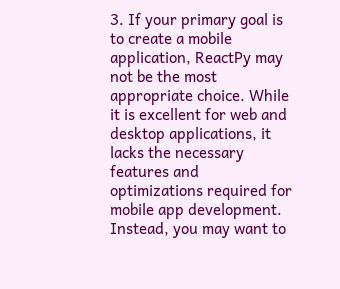3. If your primary goal is to create a mobile application, ReactPy may not be the most appropriate choice. While it is excellent for web and desktop applications, it lacks the necessary features and optimizations required for mobile app development. Instead, you may want to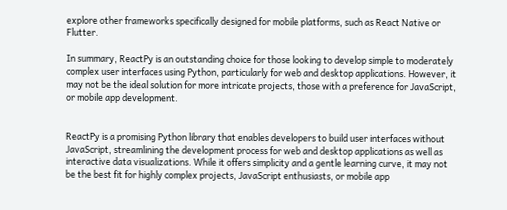explore other frameworks specifically designed for mobile platforms, such as React Native or Flutter.

In summary, ReactPy is an outstanding choice for those looking to develop simple to moderately complex user interfaces using Python, particularly for web and desktop applications. However, it may not be the ideal solution for more intricate projects, those with a preference for JavaScript, or mobile app development.


ReactPy is a promising Python library that enables developers to build user interfaces without JavaScript, streamlining the development process for web and desktop applications as well as interactive data visualizations. While it offers simplicity and a gentle learning curve, it may not be the best fit for highly complex projects, JavaScript enthusiasts, or mobile app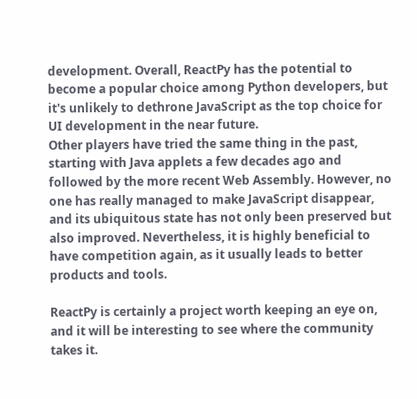development. Overall, ReactPy has the potential to become a popular choice among Python developers, but it's unlikely to dethrone JavaScript as the top choice for UI development in the near future.
Other players have tried the same thing in the past, starting with Java applets a few decades ago and followed by the more recent Web Assembly. However, no one has really managed to make JavaScript disappear, and its ubiquitous state has not only been preserved but also improved. Nevertheless, it is highly beneficial to have competition again, as it usually leads to better products and tools.

ReactPy is certainly a project worth keeping an eye on, and it will be interesting to see where the community takes it.